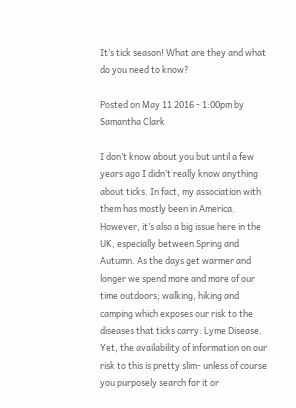It’s tick season! What are they and what do you need to know?

Posted on May 11 2016 - 1:00pm by Samantha Clark

I don’t know about you but until a few years ago I didn’t really know anything about ticks. In fact, my association with them has mostly been in America. However, it’s also a big issue here in the UK, especially between Spring and Autumn. As the days get warmer and longer we spend more and more of our time outdoors; walking, hiking and camping which exposes our risk to the diseases that ticks carry: Lyme Disease. Yet, the availability of information on our risk to this is pretty slim- unless of course you purposely search for it or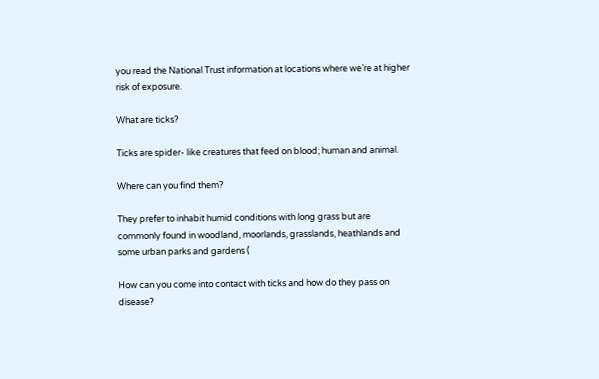you read the National Trust information at locations where we’re at higher risk of exposure.

What are ticks?

Ticks are spider- like creatures that feed on blood; human and animal.

Where can you find them?

They prefer to inhabit humid conditions with long grass but are commonly found in woodland, moorlands, grasslands, heathlands and some urban parks and gardens (

How can you come into contact with ticks and how do they pass on disease?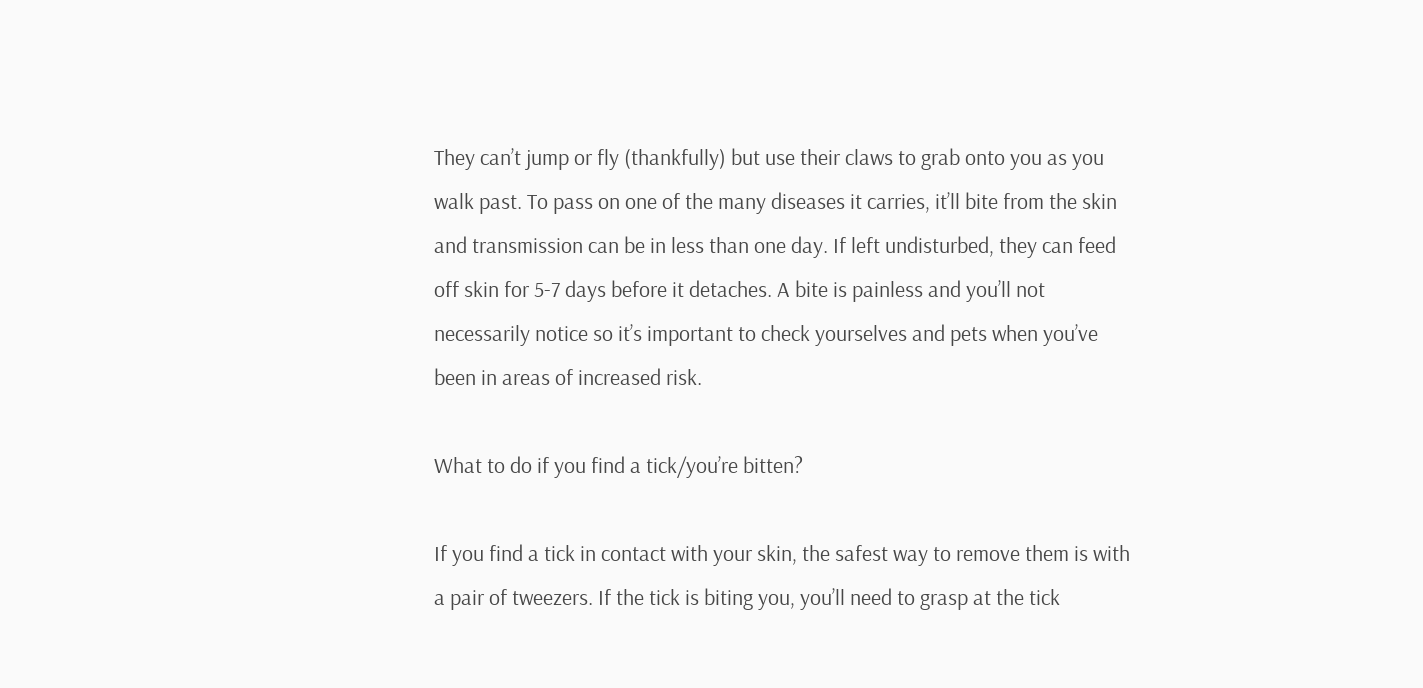They can’t jump or fly (thankfully) but use their claws to grab onto you as you walk past. To pass on one of the many diseases it carries, it’ll bite from the skin and transmission can be in less than one day. If left undisturbed, they can feed off skin for 5-7 days before it detaches. A bite is painless and you’ll not necessarily notice so it’s important to check yourselves and pets when you’ve been in areas of increased risk.

What to do if you find a tick/you’re bitten?

If you find a tick in contact with your skin, the safest way to remove them is with a pair of tweezers. If the tick is biting you, you’ll need to grasp at the tick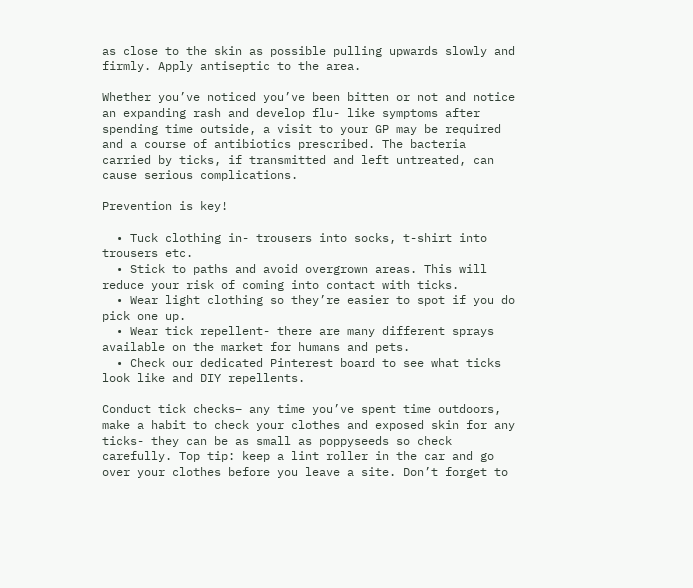as close to the skin as possible pulling upwards slowly and firmly. Apply antiseptic to the area.

Whether you’ve noticed you’ve been bitten or not and notice an expanding rash and develop flu- like symptoms after spending time outside, a visit to your GP may be required and a course of antibiotics prescribed. The bacteria carried by ticks, if transmitted and left untreated, can cause serious complications.

Prevention is key!

  • Tuck clothing in- trousers into socks, t-shirt into trousers etc.
  • Stick to paths and avoid overgrown areas. This will reduce your risk of coming into contact with ticks.
  • Wear light clothing so they’re easier to spot if you do pick one up.
  • Wear tick repellent- there are many different sprays available on the market for humans and pets.
  • Check our dedicated Pinterest board to see what ticks look like and DIY repellents.

Conduct tick checks– any time you’ve spent time outdoors, make a habit to check your clothes and exposed skin for any ticks- they can be as small as poppyseeds so check carefully. Top tip: keep a lint roller in the car and go over your clothes before you leave a site. Don’t forget to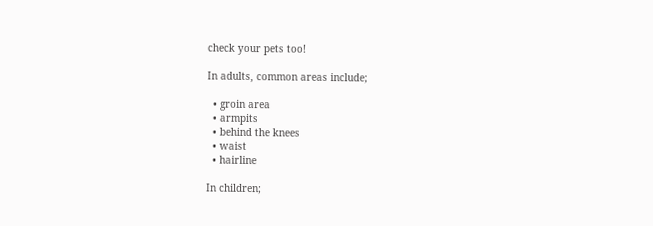check your pets too!

In adults, common areas include;

  • groin area
  • armpits
  • behind the knees
  • waist
  • hairline

In children;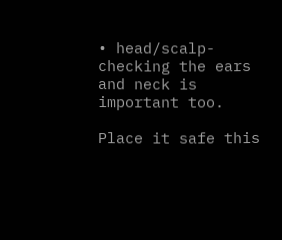• head/scalp- checking the ears and neck is important too.

Place it safe this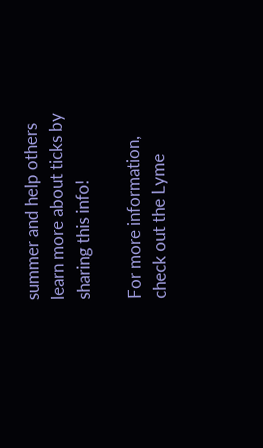summer and help others learn more about ticks by sharing this info!

For more information, check out the Lyme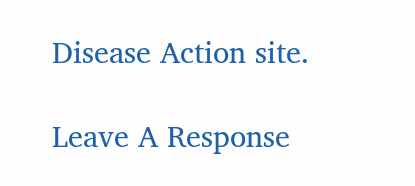Disease Action site.

Leave A Response